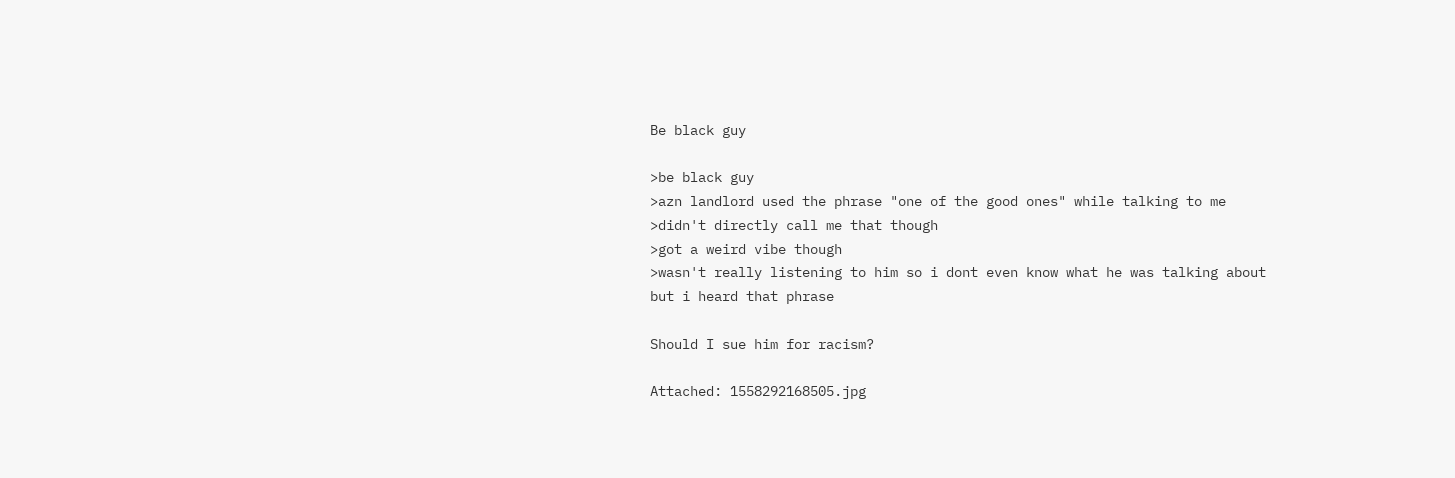Be black guy

>be black guy
>azn landlord used the phrase "one of the good ones" while talking to me
>didn't directly call me that though
>got a weird vibe though
>wasn't really listening to him so i dont even know what he was talking about but i heard that phrase

Should I sue him for racism?

Attached: 1558292168505.jpg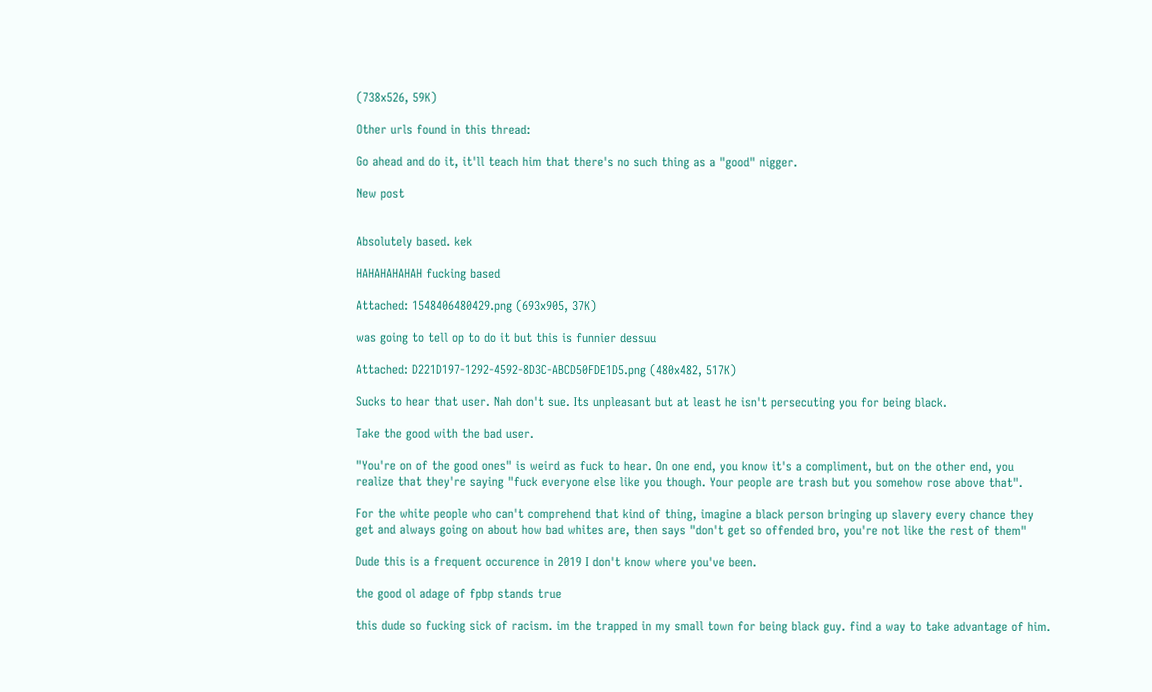(738x526, 59K)

Other urls found in this thread:

Go ahead and do it, it'll teach him that there's no such thing as a "good" nigger.

New post


Absolutely based. kek

HAHAHAHAHAH fucking based

Attached: 1548406480429.png (693x905, 37K)

was going to tell op to do it but this is funnier dessuu

Attached: D221D197-1292-4592-8D3C-ABCD50FDE1D5.png (480x482, 517K)

Sucks to hear that user. Nah don't sue. Its unpleasant but at least he isn't persecuting you for being black.

Take the good with the bad user.

"You're on of the good ones" is weird as fuck to hear. On one end, you know it's a compliment, but on the other end, you realize that they're saying "fuck everyone else like you though. Your people are trash but you somehow rose above that".

For the white people who can't comprehend that kind of thing, imagine a black person bringing up slavery every chance they get and always going on about how bad whites are, then says "don't get so offended bro, you're not like the rest of them"

Dude this is a frequent occurence in 2019 I don't know where you've been.

the good ol adage of fpbp stands true

this dude so fucking sick of racism. im the trapped in my small town for being black guy. find a way to take advantage of him.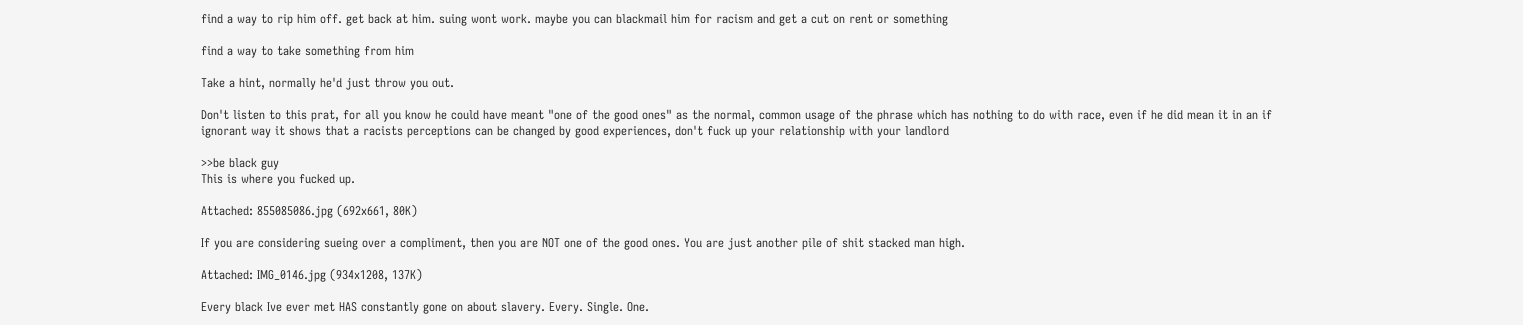find a way to rip him off. get back at him. suing wont work. maybe you can blackmail him for racism and get a cut on rent or something

find a way to take something from him

Take a hint, normally he'd just throw you out.

Don't listen to this prat, for all you know he could have meant "one of the good ones" as the normal, common usage of the phrase which has nothing to do with race, even if he did mean it in an if ignorant way it shows that a racists perceptions can be changed by good experiences, don't fuck up your relationship with your landlord

>>be black guy
This is where you fucked up.

Attached: 855085086.jpg (692x661, 80K)

If you are considering sueing over a compliment, then you are NOT one of the good ones. You are just another pile of shit stacked man high.

Attached: IMG_0146.jpg (934x1208, 137K)

Every black Ive ever met HAS constantly gone on about slavery. Every. Single. One.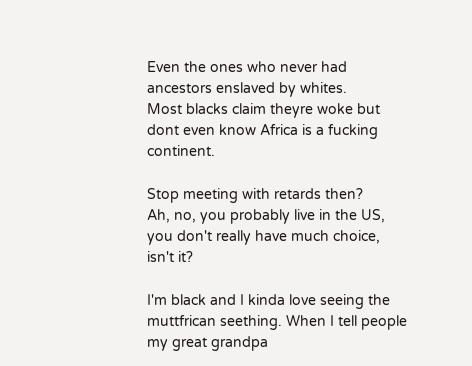Even the ones who never had ancestors enslaved by whites.
Most blacks claim theyre woke but dont even know Africa is a fucking continent.

Stop meeting with retards then?
Ah, no, you probably live in the US, you don't really have much choice, isn't it?

I'm black and I kinda love seeing the muttfrican seething. When I tell people my great grandpa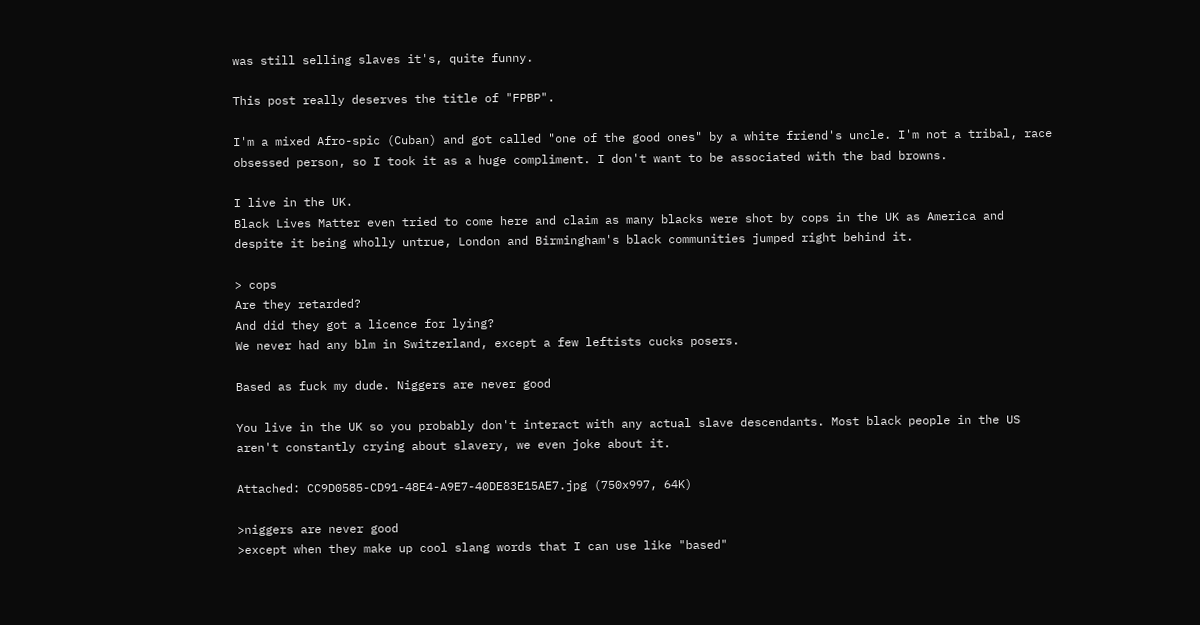was still selling slaves it's, quite funny.

This post really deserves the title of "FPBP".

I'm a mixed Afro-spic (Cuban) and got called "one of the good ones" by a white friend's uncle. I'm not a tribal, race obsessed person, so I took it as a huge compliment. I don't want to be associated with the bad browns.

I live in the UK.
Black Lives Matter even tried to come here and claim as many blacks were shot by cops in the UK as America and despite it being wholly untrue, London and Birmingham's black communities jumped right behind it.

> cops
Are they retarded?
And did they got a licence for lying?
We never had any blm in Switzerland, except a few leftists cucks posers.

Based as fuck my dude. Niggers are never good

You live in the UK so you probably don't interact with any actual slave descendants. Most black people in the US aren't constantly crying about slavery, we even joke about it.

Attached: CC9D0585-CD91-48E4-A9E7-40DE83E15AE7.jpg (750x997, 64K)

>niggers are never good
>except when they make up cool slang words that I can use like "based"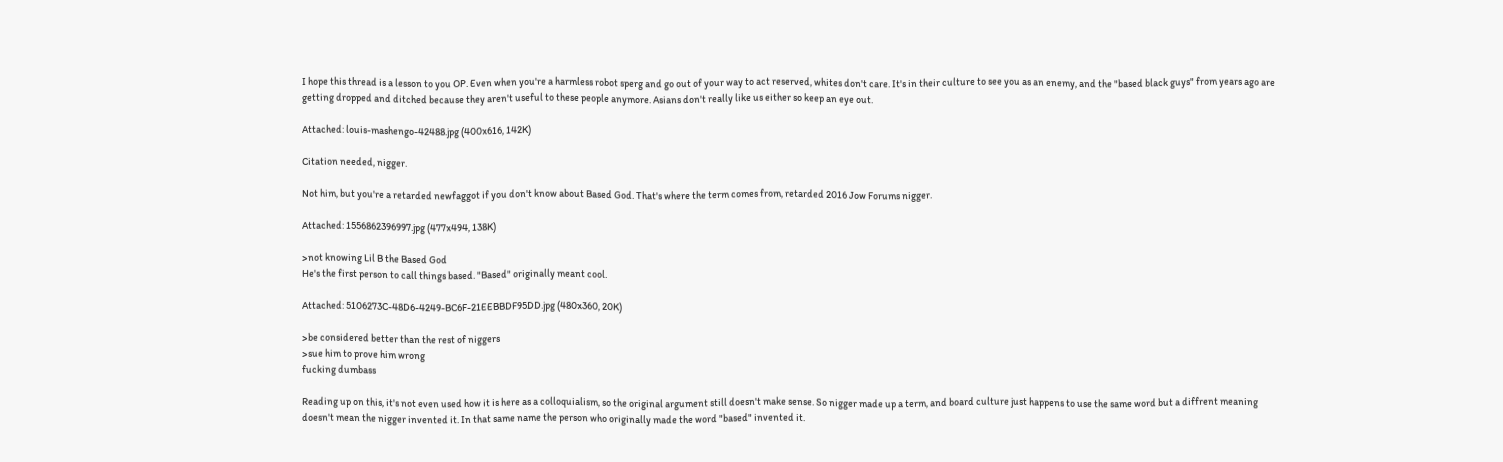I hope this thread is a lesson to you OP. Even when you're a harmless robot sperg and go out of your way to act reserved, whites don't care. It's in their culture to see you as an enemy, and the "based black guys" from years ago are getting dropped and ditched because they aren't useful to these people anymore. Asians don't really like us either so keep an eye out.

Attached: louis-mashengo-42488.jpg (400x616, 142K)

Citation needed, nigger.

Not him, but you're a retarded newfaggot if you don't know about Based God. That's where the term comes from, retarded 2016 Jow Forums nigger.

Attached: 1556862396997.jpg (477x494, 138K)

>not knowing Lil B the Based God
He's the first person to call things based. "Based" originally meant cool.

Attached: 5106273C-48D6-4249-BC6F-21EEBBDF95DD.jpg (480x360, 20K)

>be considered better than the rest of niggers
>sue him to prove him wrong
fucking dumbass

Reading up on this, it's not even used how it is here as a colloquialism, so the original argument still doesn't make sense. So nigger made up a term, and board culture just happens to use the same word but a diffrent meaning doesn't mean the nigger invented it. In that same name the person who originally made the word "based" invented it.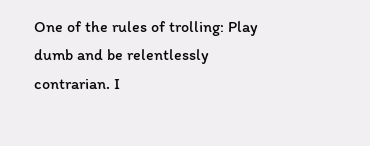One of the rules of trolling: Play dumb and be relentlessly contrarian. I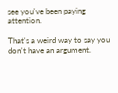see you've been paying attention.

That's a weird way to say you don't have an argument.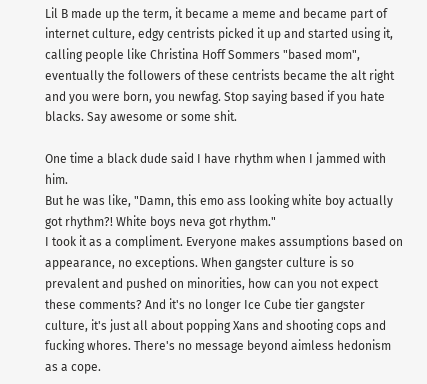Lil B made up the term, it became a meme and became part of internet culture, edgy centrists picked it up and started using it, calling people like Christina Hoff Sommers "based mom", eventually the followers of these centrists became the alt right and you were born, you newfag. Stop saying based if you hate blacks. Say awesome or some shit.

One time a black dude said I have rhythm when I jammed with him.
But he was like, "Damn, this emo ass looking white boy actually got rhythm?! White boys neva got rhythm."
I took it as a compliment. Everyone makes assumptions based on appearance, no exceptions. When gangster culture is so prevalent and pushed on minorities, how can you not expect these comments? And it's no longer Ice Cube tier gangster culture, it's just all about popping Xans and shooting cops and fucking whores. There's no message beyond aimless hedonism as a cope.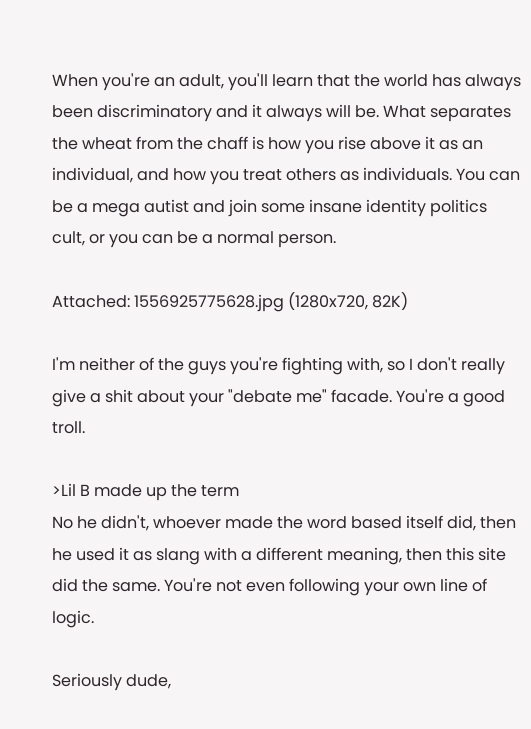When you're an adult, you'll learn that the world has always been discriminatory and it always will be. What separates the wheat from the chaff is how you rise above it as an individual, and how you treat others as individuals. You can be a mega autist and join some insane identity politics cult, or you can be a normal person.

Attached: 1556925775628.jpg (1280x720, 82K)

I'm neither of the guys you're fighting with, so I don't really give a shit about your "debate me" facade. You're a good troll.

>Lil B made up the term
No he didn't, whoever made the word based itself did, then he used it as slang with a different meaning, then this site did the same. You're not even following your own line of logic.

Seriously dude,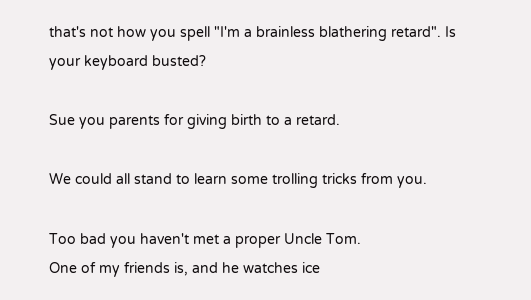that's not how you spell "I'm a brainless blathering retard". Is your keyboard busted?

Sue you parents for giving birth to a retard.

We could all stand to learn some trolling tricks from you.

Too bad you haven't met a proper Uncle Tom.
One of my friends is, and he watches ice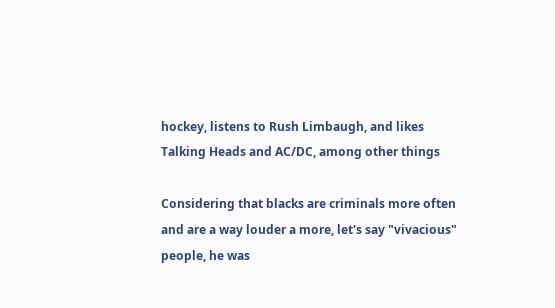hockey, listens to Rush Limbaugh, and likes Talking Heads and AC/DC, among other things

Considering that blacks are criminals more often and are a way louder a more, let's say "vivacious" people, he was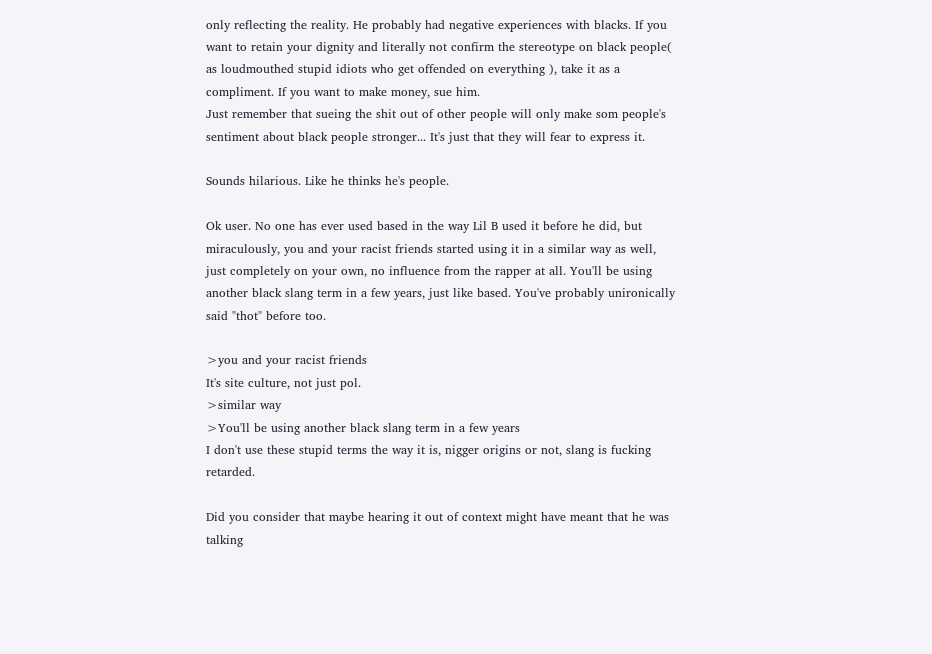only reflecting the reality. He probably had negative experiences with blacks. If you want to retain your dignity and literally not confirm the stereotype on black people( as loudmouthed stupid idiots who get offended on everything ), take it as a compliment. If you want to make money, sue him.
Just remember that sueing the shit out of other people will only make som people's sentiment about black people stronger... It's just that they will fear to express it.

Sounds hilarious. Like he thinks he's people.

Ok user. No one has ever used based in the way Lil B used it before he did, but miraculously, you and your racist friends started using it in a similar way as well, just completely on your own, no influence from the rapper at all. You'll be using another black slang term in a few years, just like based. You've probably unironically said "thot" before too.

>you and your racist friends
It's site culture, not just pol.
>similar way
>You'll be using another black slang term in a few years
I don't use these stupid terms the way it is, nigger origins or not, slang is fucking retarded.

Did you consider that maybe hearing it out of context might have meant that he was talking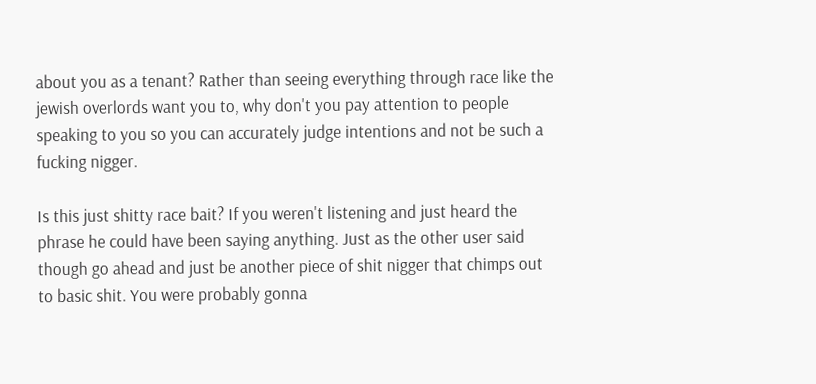about you as a tenant? Rather than seeing everything through race like the jewish overlords want you to, why don't you pay attention to people speaking to you so you can accurately judge intentions and not be such a fucking nigger.

Is this just shitty race bait? If you weren't listening and just heard the phrase he could have been saying anything. Just as the other user said though go ahead and just be another piece of shit nigger that chimps out to basic shit. You were probably gonna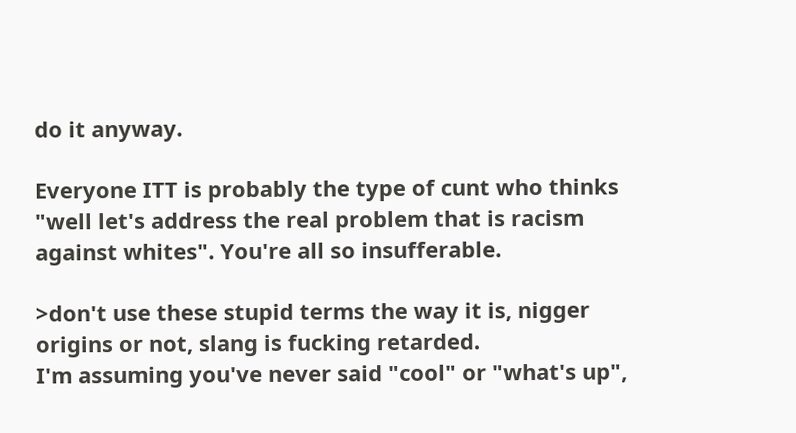do it anyway.

Everyone ITT is probably the type of cunt who thinks "well let's address the real problem that is racism against whites". You're all so insufferable.

>don't use these stupid terms the way it is, nigger origins or not, slang is fucking retarded.
I'm assuming you've never said "cool" or "what's up",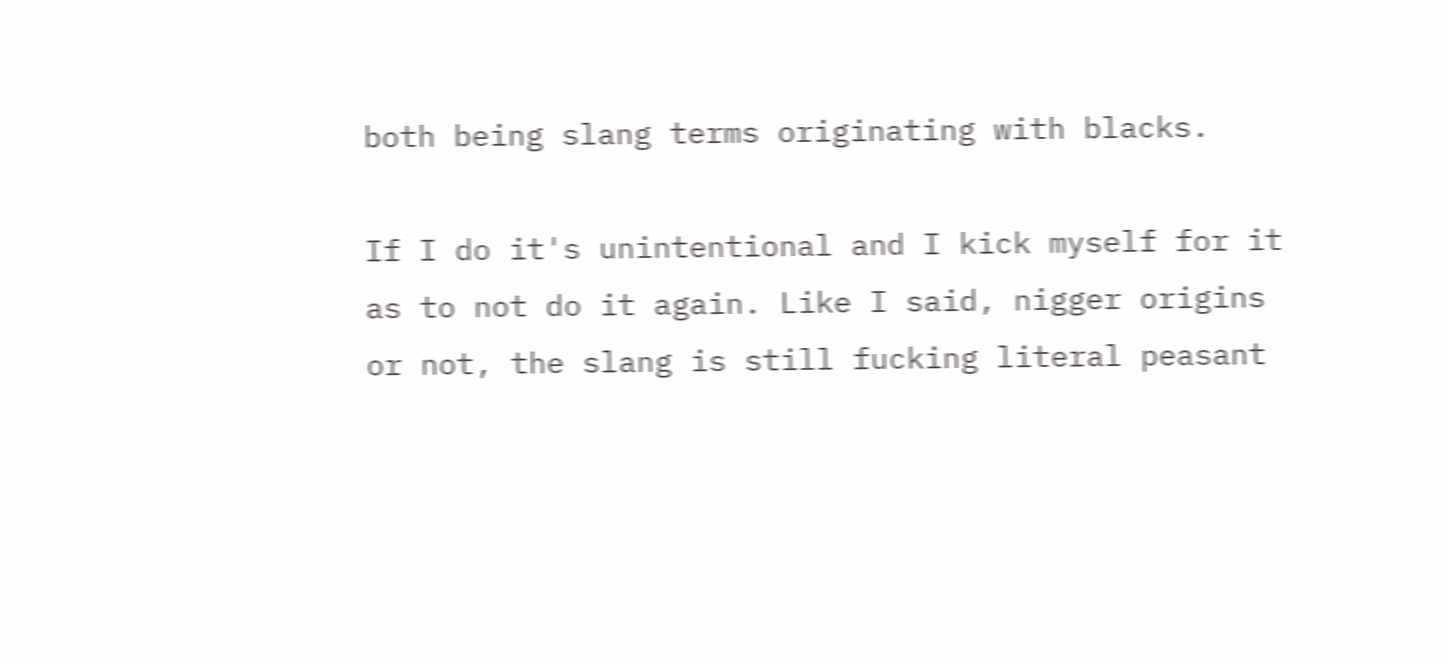both being slang terms originating with blacks.

If I do it's unintentional and I kick myself for it as to not do it again. Like I said, nigger origins or not, the slang is still fucking literal peasant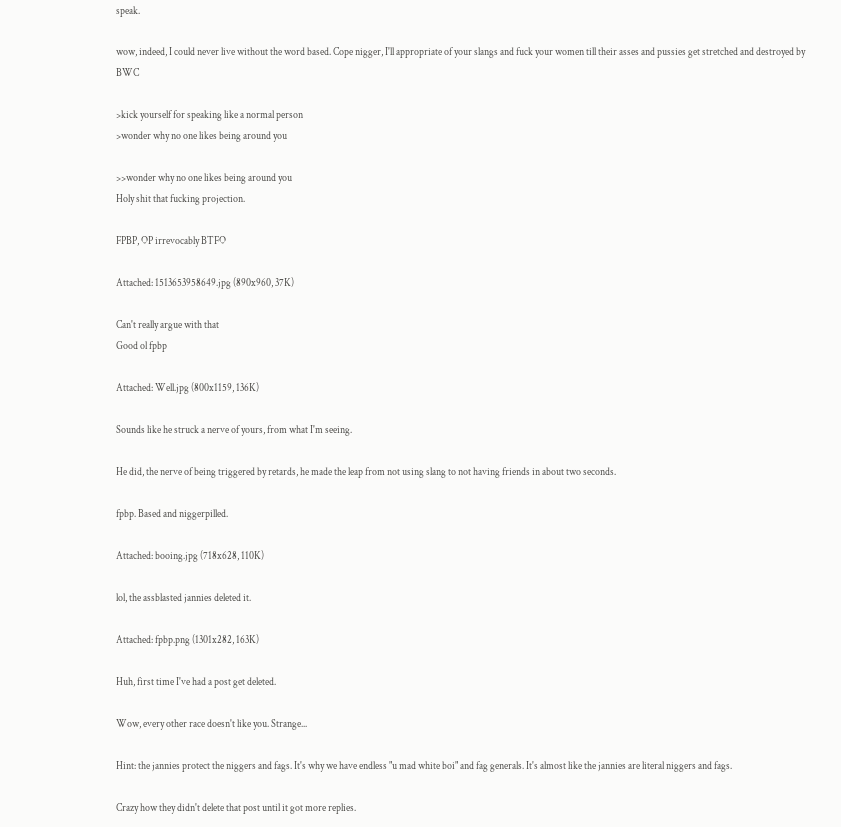speak.

wow, indeed, I could never live without the word based. Cope nigger, I'll appropriate of your slangs and fuck your women till their asses and pussies get stretched and destroyed by BWC

>kick yourself for speaking like a normal person
>wonder why no one likes being around you

>>wonder why no one likes being around you
Holy shit that fucking projection.

FPBP, OP irrevocably BTFO

Attached: 1513653958649.jpg (890x960, 37K)

Can't really argue with that
Good ol fpbp

Attached: Well.jpg (800x1159, 136K)

Sounds like he struck a nerve of yours, from what I'm seeing.

He did, the nerve of being triggered by retards, he made the leap from not using slang to not having friends in about two seconds.

fpbp. Based and niggerpilled.

Attached: booing.jpg (718x628, 110K)

lol, the assblasted jannies deleted it.

Attached: fpbp.png (1301x282, 163K)

Huh, first time I've had a post get deleted.

Wow, every other race doesn't like you. Strange...

Hint: the jannies protect the niggers and fags. It's why we have endless "u mad white boi" and fag generals. It's almost like the jannies are literal niggers and fags.

Crazy how they didn't delete that post until it got more replies.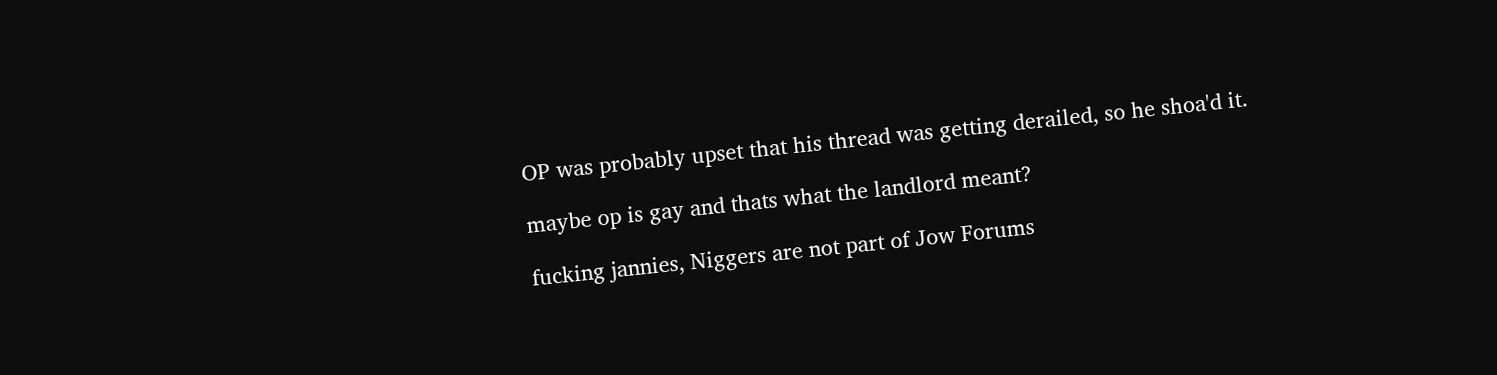OP was probably upset that his thread was getting derailed, so he shoa'd it.

maybe op is gay and thats what the landlord meant?

fucking jannies, Niggers are not part of Jow Forums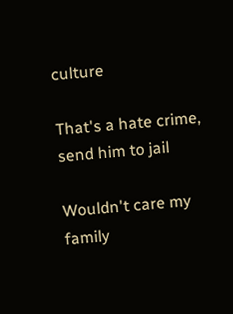culture

That's a hate crime, send him to jail

Wouldn't care my family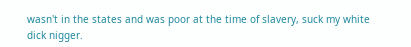wasn't in the states and was poor at the time of slavery, suck my white dick nigger.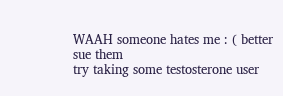WAAH someone hates me : ( better sue them
try taking some testosterone user